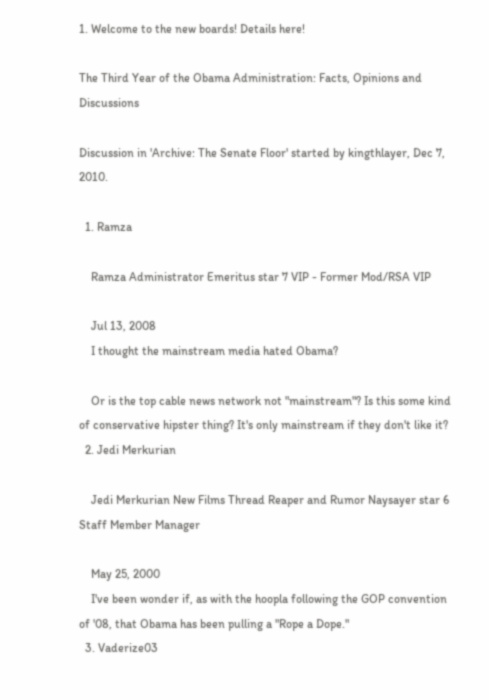1. Welcome to the new boards! Details here!

The Third Year of the Obama Administration: Facts, Opinions and Discussions

Discussion in 'Archive: The Senate Floor' started by kingthlayer, Dec 7, 2010.

  1. Ramza

    Ramza Administrator Emeritus star 7 VIP - Former Mod/RSA VIP

    Jul 13, 2008
    I thought the mainstream media hated Obama?

    Or is the top cable news network not "mainstream"? Is this some kind of conservative hipster thing? It's only mainstream if they don't like it?
  2. Jedi Merkurian

    Jedi Merkurian New Films Thread Reaper and Rumor Naysayer star 6 Staff Member Manager

    May 25, 2000
    I've been wonder if, as with the hoopla following the GOP convention of '08, that Obama has been pulling a "Rope a Dope."
  3. Vaderize03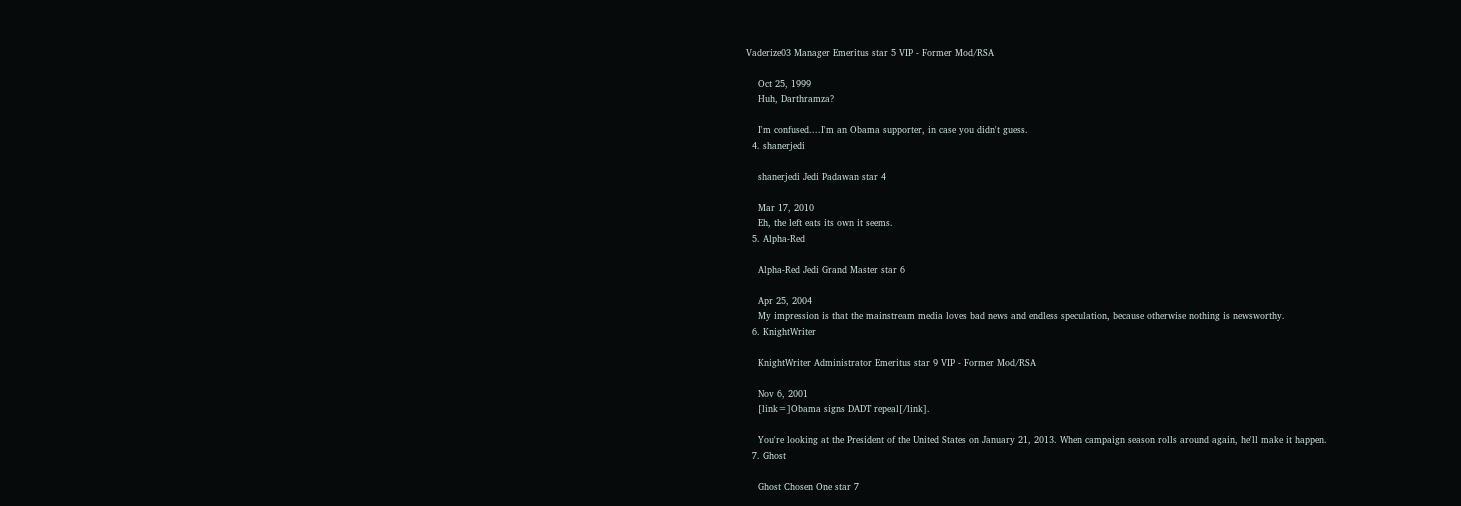Vaderize03 Manager Emeritus star 5 VIP - Former Mod/RSA

    Oct 25, 1999
    Huh, Darthramza?

    I'm confused....I'm an Obama supporter, in case you didn't guess.
  4. shanerjedi

    shanerjedi Jedi Padawan star 4

    Mar 17, 2010
    Eh, the left eats its own it seems.
  5. Alpha-Red

    Alpha-Red Jedi Grand Master star 6

    Apr 25, 2004
    My impression is that the mainstream media loves bad news and endless speculation, because otherwise nothing is newsworthy.
  6. KnightWriter

    KnightWriter Administrator Emeritus star 9 VIP - Former Mod/RSA

    Nov 6, 2001
    [link=]Obama signs DADT repeal[/link].

    You're looking at the President of the United States on January 21, 2013. When campaign season rolls around again, he'll make it happen.
  7. Ghost

    Ghost Chosen One star 7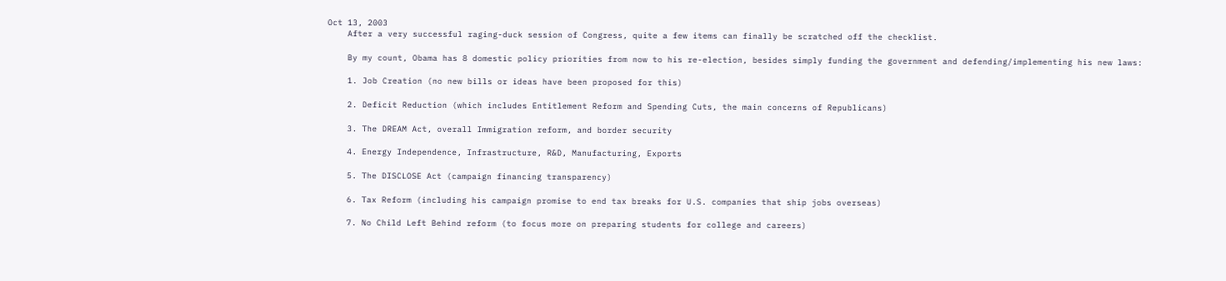Oct 13, 2003
    After a very successful raging-duck session of Congress, quite a few items can finally be scratched off the checklist.

    By my count, Obama has 8 domestic policy priorities from now to his re-election, besides simply funding the government and defending/implementing his new laws:

    1. Job Creation (no new bills or ideas have been proposed for this)

    2. Deficit Reduction (which includes Entitlement Reform and Spending Cuts, the main concerns of Republicans)

    3. The DREAM Act, overall Immigration reform, and border security

    4. Energy Independence, Infrastructure, R&D, Manufacturing, Exports

    5. The DISCLOSE Act (campaign financing transparency)

    6. Tax Reform (including his campaign promise to end tax breaks for U.S. companies that ship jobs overseas)

    7. No Child Left Behind reform (to focus more on preparing students for college and careers)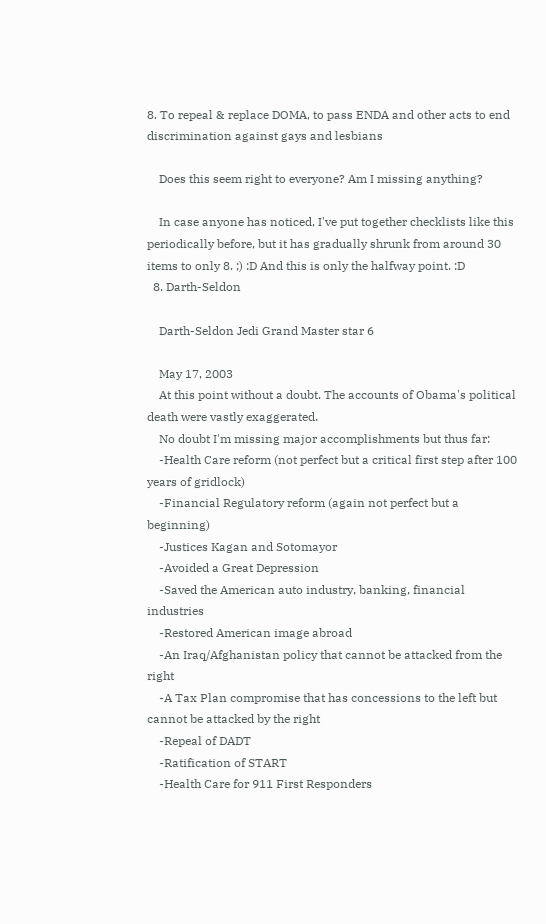8. To repeal & replace DOMA, to pass ENDA and other acts to end discrimination against gays and lesbians

    Does this seem right to everyone? Am I missing anything?

    In case anyone has noticed, I've put together checklists like this periodically before, but it has gradually shrunk from around 30 items to only 8. ;) :D And this is only the halfway point. :D
  8. Darth-Seldon

    Darth-Seldon Jedi Grand Master star 6

    May 17, 2003
    At this point without a doubt. The accounts of Obama's political death were vastly exaggerated.
    No doubt I'm missing major accomplishments but thus far:
    -Health Care reform (not perfect but a critical first step after 100 years of gridlock)
    -Financial Regulatory reform (again not perfect but a beginning)
    -Justices Kagan and Sotomayor
    -Avoided a Great Depression
    -Saved the American auto industry, banking, financial industries
    -Restored American image abroad
    -An Iraq/Afghanistan policy that cannot be attacked from the right
    -A Tax Plan compromise that has concessions to the left but cannot be attacked by the right
    -Repeal of DADT
    -Ratification of START
    -Health Care for 911 First Responders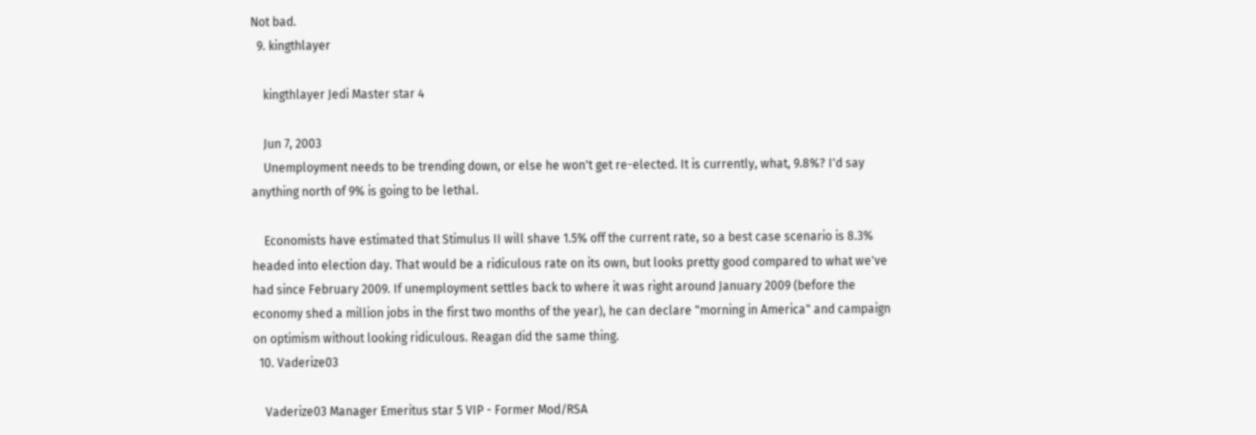Not bad.
  9. kingthlayer

    kingthlayer Jedi Master star 4

    Jun 7, 2003
    Unemployment needs to be trending down, or else he won't get re-elected. It is currently, what, 9.8%? I'd say anything north of 9% is going to be lethal.

    Economists have estimated that Stimulus II will shave 1.5% off the current rate, so a best case scenario is 8.3% headed into election day. That would be a ridiculous rate on its own, but looks pretty good compared to what we've had since February 2009. If unemployment settles back to where it was right around January 2009 (before the economy shed a million jobs in the first two months of the year), he can declare "morning in America" and campaign on optimism without looking ridiculous. Reagan did the same thing.
  10. Vaderize03

    Vaderize03 Manager Emeritus star 5 VIP - Former Mod/RSA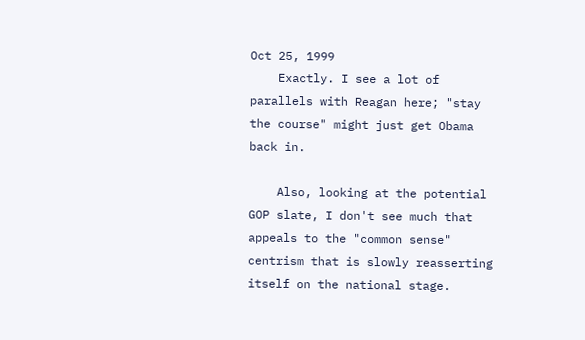Oct 25, 1999
    Exactly. I see a lot of parallels with Reagan here; "stay the course" might just get Obama back in.

    Also, looking at the potential GOP slate, I don't see much that appeals to the "common sense" centrism that is slowly reasserting itself on the national stage.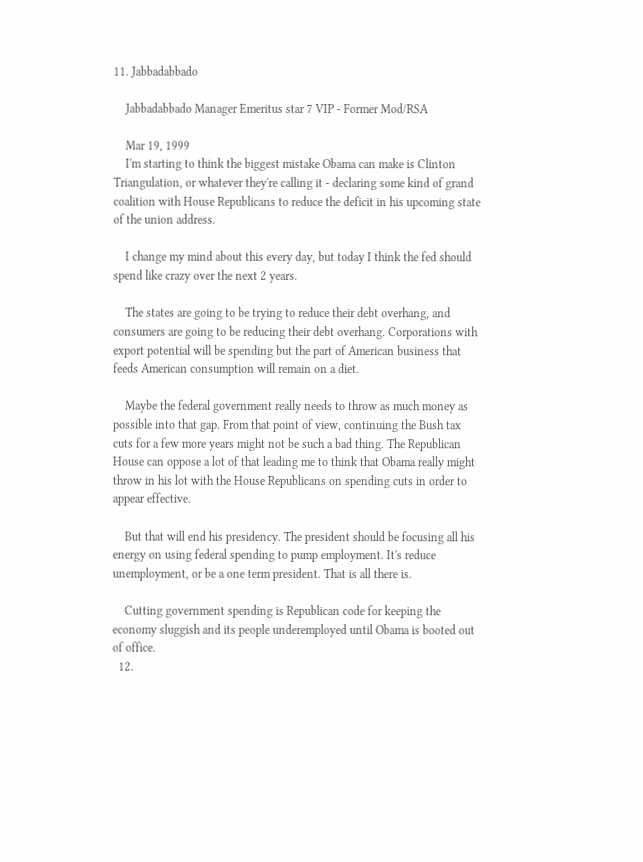11. Jabbadabbado

    Jabbadabbado Manager Emeritus star 7 VIP - Former Mod/RSA

    Mar 19, 1999
    I'm starting to think the biggest mistake Obama can make is Clinton Triangulation, or whatever they're calling it - declaring some kind of grand coalition with House Republicans to reduce the deficit in his upcoming state of the union address.

    I change my mind about this every day, but today I think the fed should spend like crazy over the next 2 years.

    The states are going to be trying to reduce their debt overhang, and consumers are going to be reducing their debt overhang. Corporations with export potential will be spending but the part of American business that feeds American consumption will remain on a diet.

    Maybe the federal government really needs to throw as much money as possible into that gap. From that point of view, continuing the Bush tax cuts for a few more years might not be such a bad thing. The Republican House can oppose a lot of that leading me to think that Obama really might throw in his lot with the House Republicans on spending cuts in order to appear effective.

    But that will end his presidency. The president should be focusing all his energy on using federal spending to pump employment. It's reduce unemployment, or be a one term president. That is all there is.

    Cutting government spending is Republican code for keeping the economy sluggish and its people underemployed until Obama is booted out of office.
  12.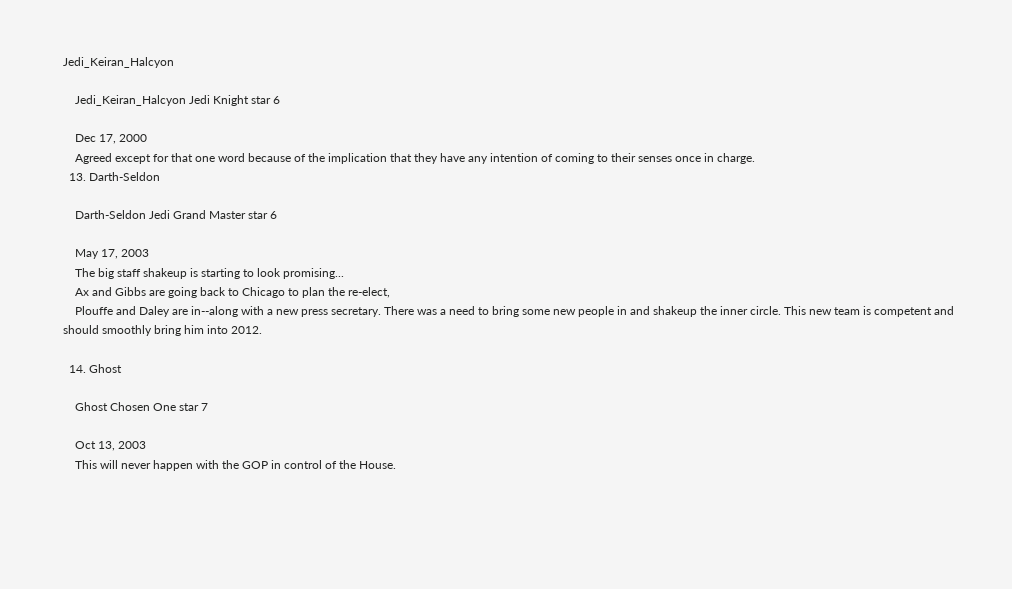Jedi_Keiran_Halcyon

    Jedi_Keiran_Halcyon Jedi Knight star 6

    Dec 17, 2000
    Agreed except for that one word because of the implication that they have any intention of coming to their senses once in charge.
  13. Darth-Seldon

    Darth-Seldon Jedi Grand Master star 6

    May 17, 2003
    The big staff shakeup is starting to look promising...
    Ax and Gibbs are going back to Chicago to plan the re-elect,
    Plouffe and Daley are in--along with a new press secretary. There was a need to bring some new people in and shakeup the inner circle. This new team is competent and should smoothly bring him into 2012.

  14. Ghost

    Ghost Chosen One star 7

    Oct 13, 2003
    This will never happen with the GOP in control of the House.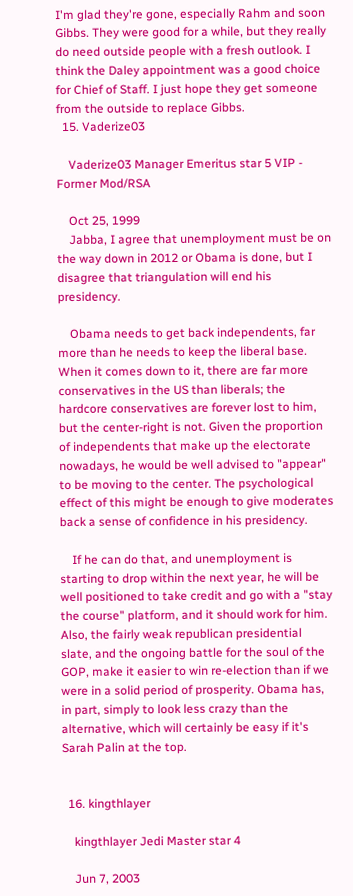I'm glad they're gone, especially Rahm and soon Gibbs. They were good for a while, but they really do need outside people with a fresh outlook. I think the Daley appointment was a good choice for Chief of Staff. I just hope they get someone from the outside to replace Gibbs.
  15. Vaderize03

    Vaderize03 Manager Emeritus star 5 VIP - Former Mod/RSA

    Oct 25, 1999
    Jabba, I agree that unemployment must be on the way down in 2012 or Obama is done, but I disagree that triangulation will end his presidency.

    Obama needs to get back independents, far more than he needs to keep the liberal base. When it comes down to it, there are far more conservatives in the US than liberals; the hardcore conservatives are forever lost to him, but the center-right is not. Given the proportion of independents that make up the electorate nowadays, he would be well advised to "appear" to be moving to the center. The psychological effect of this might be enough to give moderates back a sense of confidence in his presidency.

    If he can do that, and unemployment is starting to drop within the next year, he will be well positioned to take credit and go with a "stay the course" platform, and it should work for him. Also, the fairly weak republican presidential slate, and the ongoing battle for the soul of the GOP, make it easier to win re-election than if we were in a solid period of prosperity. Obama has, in part, simply to look less crazy than the alternative, which will certainly be easy if it's Sarah Palin at the top.


  16. kingthlayer

    kingthlayer Jedi Master star 4

    Jun 7, 2003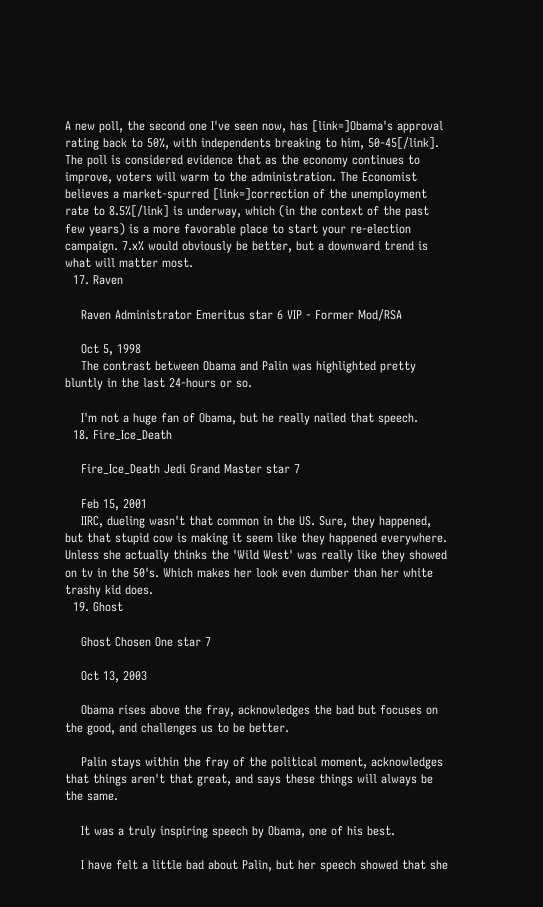A new poll, the second one I've seen now, has [link=]Obama's approval rating back to 50%, with independents breaking to him, 50-45[/link]. The poll is considered evidence that as the economy continues to improve, voters will warm to the administration. The Economist believes a market-spurred [link=]correction of the unemployment rate to 8.5%[/link] is underway, which (in the context of the past few years) is a more favorable place to start your re-election campaign. 7.x% would obviously be better, but a downward trend is what will matter most.
  17. Raven

    Raven Administrator Emeritus star 6 VIP - Former Mod/RSA

    Oct 5, 1998
    The contrast between Obama and Palin was highlighted pretty bluntly in the last 24-hours or so.

    I'm not a huge fan of Obama, but he really nailed that speech.
  18. Fire_Ice_Death

    Fire_Ice_Death Jedi Grand Master star 7

    Feb 15, 2001
    IIRC, dueling wasn't that common in the US. Sure, they happened, but that stupid cow is making it seem like they happened everywhere. Unless she actually thinks the 'Wild West' was really like they showed on tv in the 50's. Which makes her look even dumber than her white trashy kid does.
  19. Ghost

    Ghost Chosen One star 7

    Oct 13, 2003

    Obama rises above the fray, acknowledges the bad but focuses on the good, and challenges us to be better.

    Palin stays within the fray of the political moment, acknowledges that things aren't that great, and says these things will always be the same.

    It was a truly inspiring speech by Obama, one of his best.

    I have felt a little bad about Palin, but her speech showed that she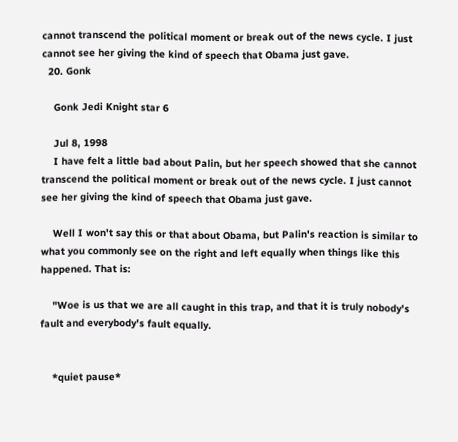cannot transcend the political moment or break out of the news cycle. I just cannot see her giving the kind of speech that Obama just gave.
  20. Gonk

    Gonk Jedi Knight star 6

    Jul 8, 1998
    I have felt a little bad about Palin, but her speech showed that she cannot transcend the political moment or break out of the news cycle. I just cannot see her giving the kind of speech that Obama just gave.

    Well I won't say this or that about Obama, but Palin's reaction is similar to what you commonly see on the right and left equally when things like this happened. That is:

    "Woe is us that we are all caught in this trap, and that it is truly nobody's fault and everybody's fault equally.


    *quiet pause*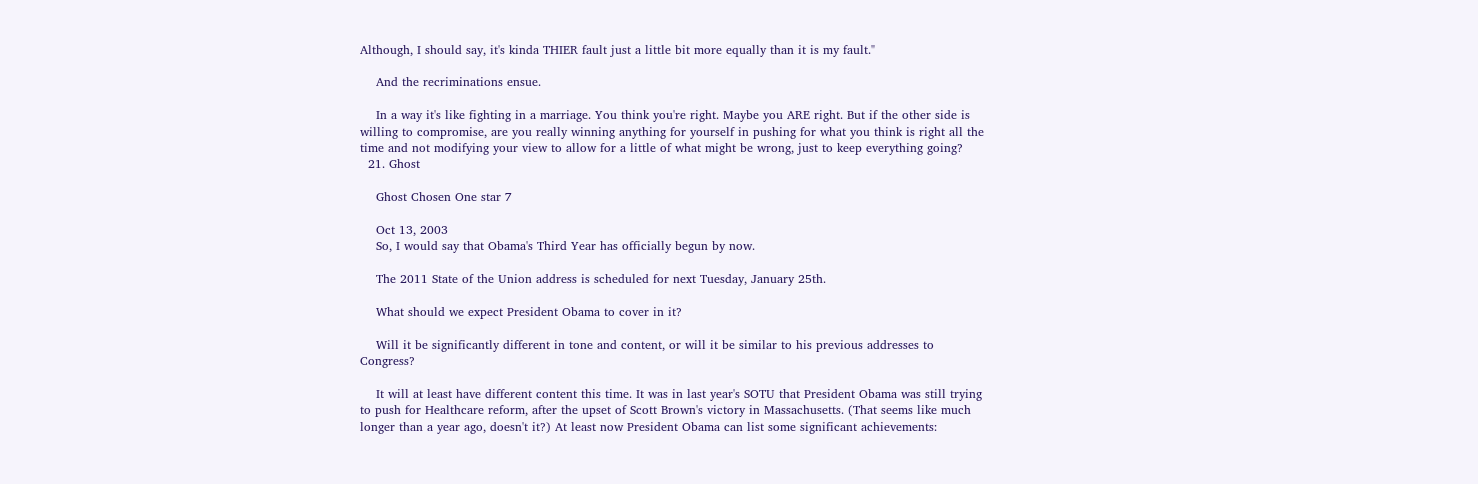Although, I should say, it's kinda THIER fault just a little bit more equally than it is my fault."

    And the recriminations ensue.

    In a way it's like fighting in a marriage. You think you're right. Maybe you ARE right. But if the other side is willing to compromise, are you really winning anything for yourself in pushing for what you think is right all the time and not modifying your view to allow for a little of what might be wrong, just to keep everything going?
  21. Ghost

    Ghost Chosen One star 7

    Oct 13, 2003
    So, I would say that Obama's Third Year has officially begun by now.

    The 2011 State of the Union address is scheduled for next Tuesday, January 25th.

    What should we expect President Obama to cover in it?

    Will it be significantly different in tone and content, or will it be similar to his previous addresses to Congress?

    It will at least have different content this time. It was in last year's SOTU that President Obama was still trying to push for Healthcare reform, after the upset of Scott Brown's victory in Massachusetts. (That seems like much longer than a year ago, doesn't it?) At least now President Obama can list some significant achievements: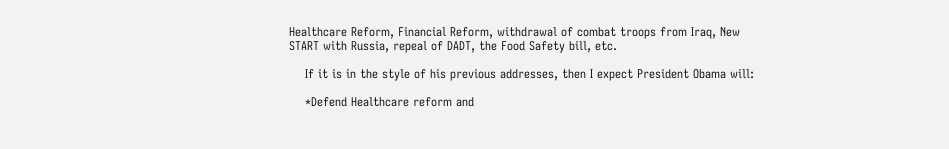Healthcare Reform, Financial Reform, withdrawal of combat troops from Iraq, New START with Russia, repeal of DADT, the Food Safety bill, etc.

    If it is in the style of his previous addresses, then I expect President Obama will:

    *Defend Healthcare reform and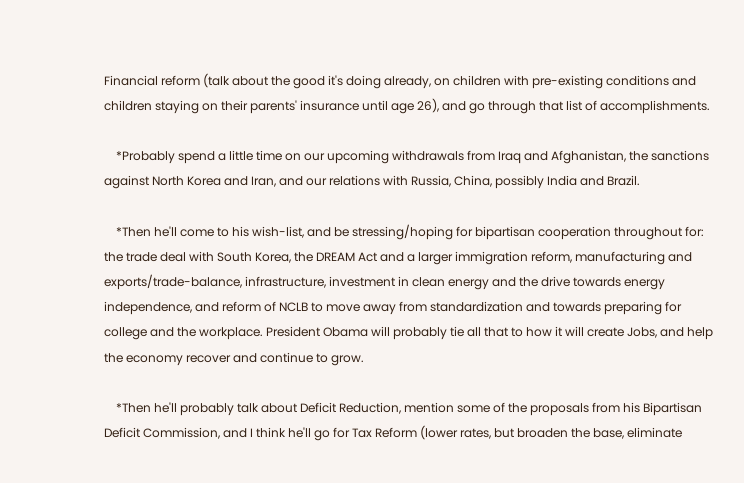Financial reform (talk about the good it's doing already, on children with pre-existing conditions and children staying on their parents' insurance until age 26), and go through that list of accomplishments.

    *Probably spend a little time on our upcoming withdrawals from Iraq and Afghanistan, the sanctions against North Korea and Iran, and our relations with Russia, China, possibly India and Brazil.

    *Then he'll come to his wish-list, and be stressing/hoping for bipartisan cooperation throughout for: the trade deal with South Korea, the DREAM Act and a larger immigration reform, manufacturing and exports/trade-balance, infrastructure, investment in clean energy and the drive towards energy independence, and reform of NCLB to move away from standardization and towards preparing for college and the workplace. President Obama will probably tie all that to how it will create Jobs, and help the economy recover and continue to grow.

    *Then he'll probably talk about Deficit Reduction, mention some of the proposals from his Bipartisan Deficit Commission, and I think he'll go for Tax Reform (lower rates, but broaden the base, eliminate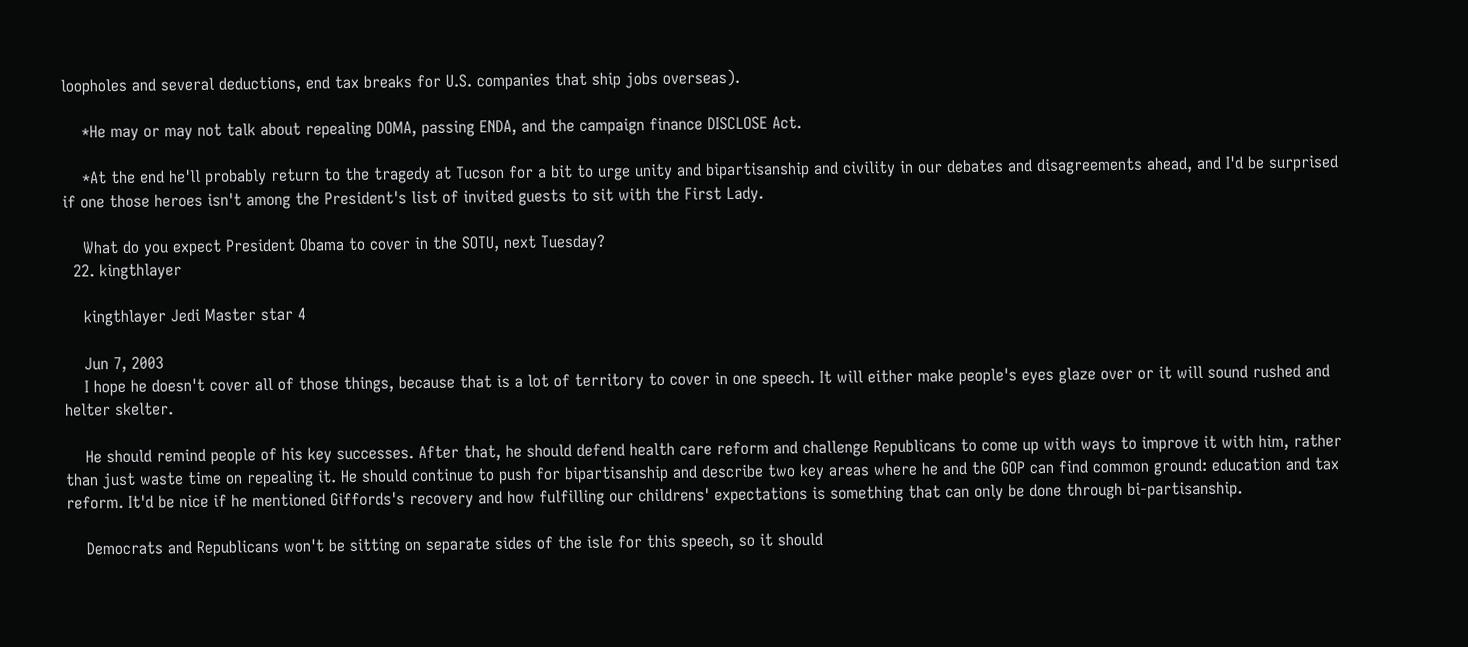loopholes and several deductions, end tax breaks for U.S. companies that ship jobs overseas).

    *He may or may not talk about repealing DOMA, passing ENDA, and the campaign finance DISCLOSE Act.

    *At the end he'll probably return to the tragedy at Tucson for a bit to urge unity and bipartisanship and civility in our debates and disagreements ahead, and I'd be surprised if one those heroes isn't among the President's list of invited guests to sit with the First Lady.

    What do you expect President Obama to cover in the SOTU, next Tuesday?
  22. kingthlayer

    kingthlayer Jedi Master star 4

    Jun 7, 2003
    I hope he doesn't cover all of those things, because that is a lot of territory to cover in one speech. It will either make people's eyes glaze over or it will sound rushed and helter skelter.

    He should remind people of his key successes. After that, he should defend health care reform and challenge Republicans to come up with ways to improve it with him, rather than just waste time on repealing it. He should continue to push for bipartisanship and describe two key areas where he and the GOP can find common ground: education and tax reform. It'd be nice if he mentioned Giffords's recovery and how fulfilling our childrens' expectations is something that can only be done through bi-partisanship.

    Democrats and Republicans won't be sitting on separate sides of the isle for this speech, so it should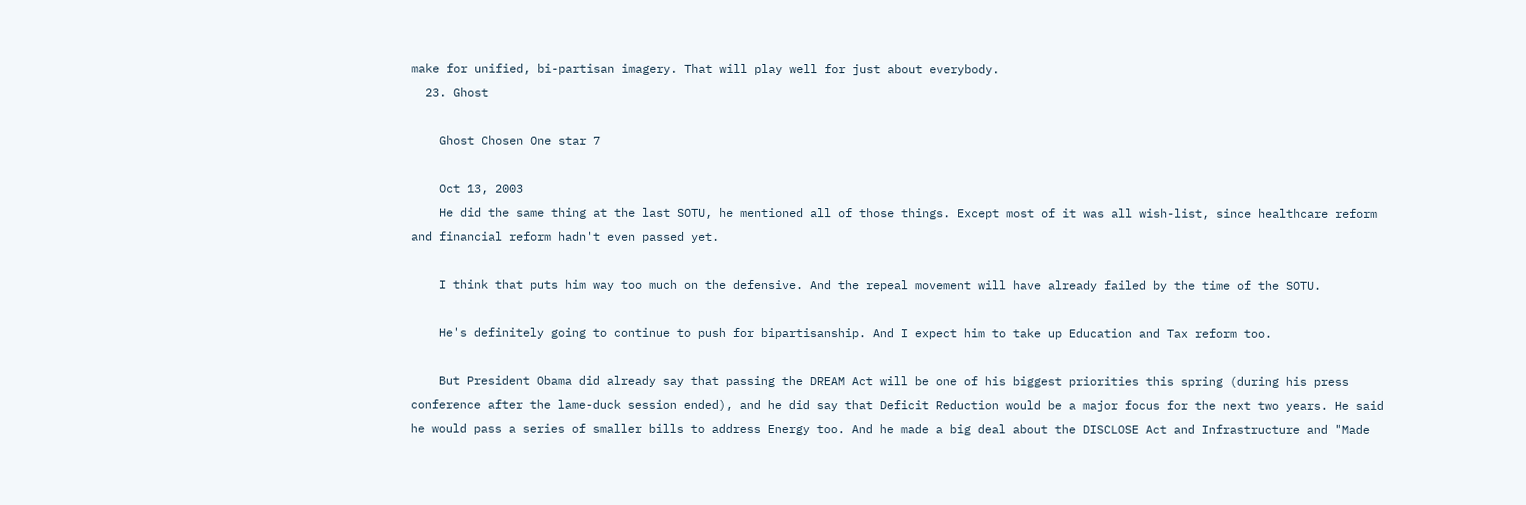make for unified, bi-partisan imagery. That will play well for just about everybody.
  23. Ghost

    Ghost Chosen One star 7

    Oct 13, 2003
    He did the same thing at the last SOTU, he mentioned all of those things. Except most of it was all wish-list, since healthcare reform and financial reform hadn't even passed yet.

    I think that puts him way too much on the defensive. And the repeal movement will have already failed by the time of the SOTU.

    He's definitely going to continue to push for bipartisanship. And I expect him to take up Education and Tax reform too.

    But President Obama did already say that passing the DREAM Act will be one of his biggest priorities this spring (during his press conference after the lame-duck session ended), and he did say that Deficit Reduction would be a major focus for the next two years. He said he would pass a series of smaller bills to address Energy too. And he made a big deal about the DISCLOSE Act and Infrastructure and "Made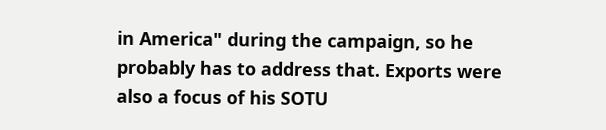in America" during the campaign, so he probably has to address that. Exports were also a focus of his SOTU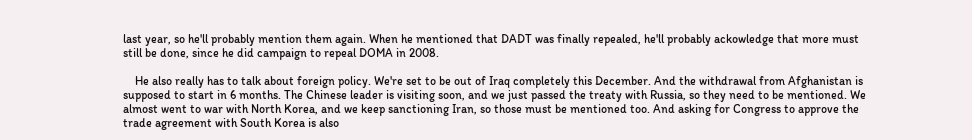last year, so he'll probably mention them again. When he mentioned that DADT was finally repealed, he'll probably ackowledge that more must still be done, since he did campaign to repeal DOMA in 2008.

    He also really has to talk about foreign policy. We're set to be out of Iraq completely this December. And the withdrawal from Afghanistan is supposed to start in 6 months. The Chinese leader is visiting soon, and we just passed the treaty with Russia, so they need to be mentioned. We almost went to war with North Korea, and we keep sanctioning Iran, so those must be mentioned too. And asking for Congress to approve the trade agreement with South Korea is also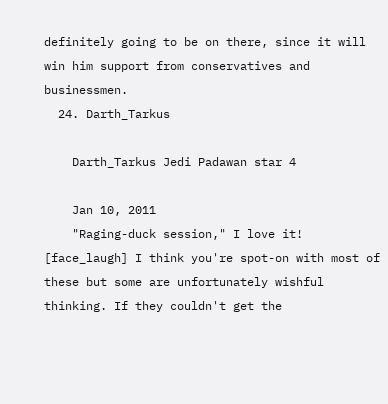definitely going to be on there, since it will win him support from conservatives and businessmen.
  24. Darth_Tarkus

    Darth_Tarkus Jedi Padawan star 4

    Jan 10, 2011
    "Raging-duck session," I love it! [face_laugh] I think you're spot-on with most of these but some are unfortunately wishful thinking. If they couldn't get the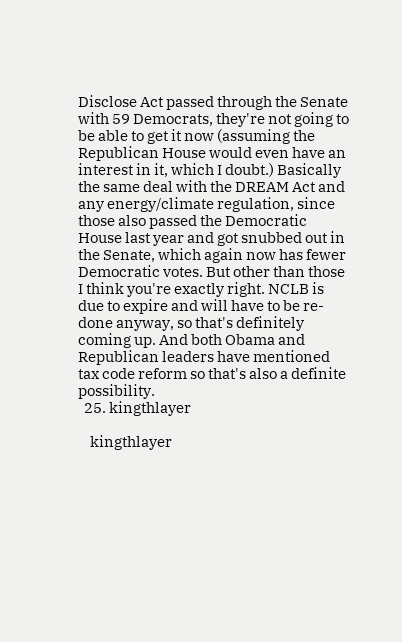Disclose Act passed through the Senate with 59 Democrats, they're not going to be able to get it now (assuming the Republican House would even have an interest in it, which I doubt.) Basically the same deal with the DREAM Act and any energy/climate regulation, since those also passed the Democratic House last year and got snubbed out in the Senate, which again now has fewer Democratic votes. But other than those I think you're exactly right. NCLB is due to expire and will have to be re-done anyway, so that's definitely coming up. And both Obama and Republican leaders have mentioned tax code reform so that's also a definite possibility.
  25. kingthlayer

    kingthlayer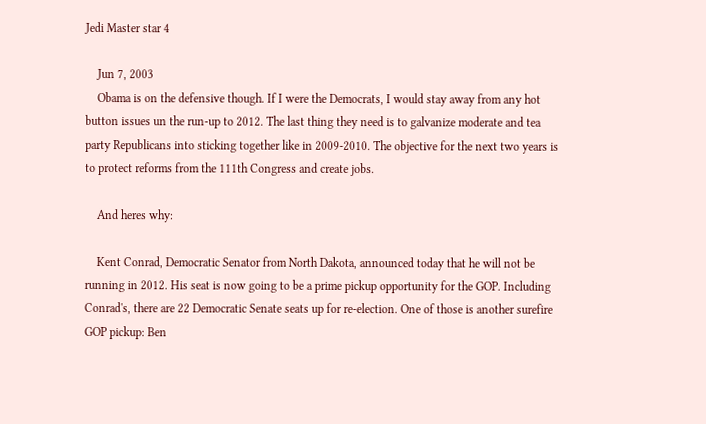Jedi Master star 4

    Jun 7, 2003
    Obama is on the defensive though. If I were the Democrats, I would stay away from any hot button issues un the run-up to 2012. The last thing they need is to galvanize moderate and tea party Republicans into sticking together like in 2009-2010. The objective for the next two years is to protect reforms from the 111th Congress and create jobs.

    And heres why:

    Kent Conrad, Democratic Senator from North Dakota, announced today that he will not be running in 2012. His seat is now going to be a prime pickup opportunity for the GOP. Including Conrad's, there are 22 Democratic Senate seats up for re-election. One of those is another surefire GOP pickup: Ben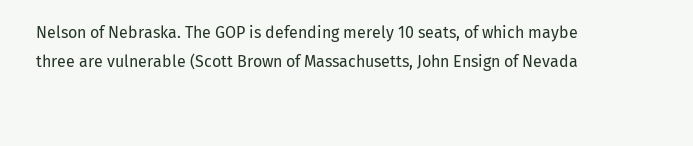Nelson of Nebraska. The GOP is defending merely 10 seats, of which maybe three are vulnerable (Scott Brown of Massachusetts, John Ensign of Nevada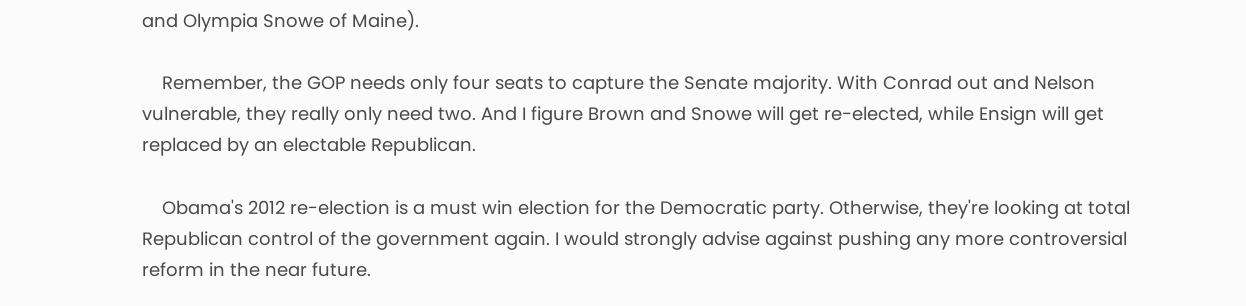and Olympia Snowe of Maine).

    Remember, the GOP needs only four seats to capture the Senate majority. With Conrad out and Nelson vulnerable, they really only need two. And I figure Brown and Snowe will get re-elected, while Ensign will get replaced by an electable Republican.

    Obama's 2012 re-election is a must win election for the Democratic party. Otherwise, they're looking at total Republican control of the government again. I would strongly advise against pushing any more controversial reform in the near future.